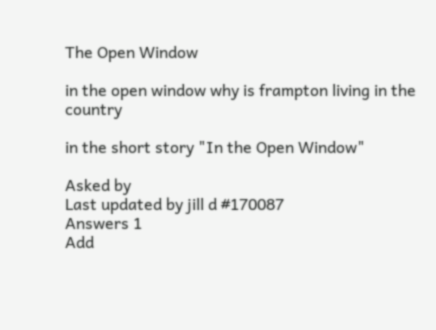The Open Window

in the open window why is frampton living in the country

in the short story "In the Open Window"

Asked by
Last updated by jill d #170087
Answers 1
Add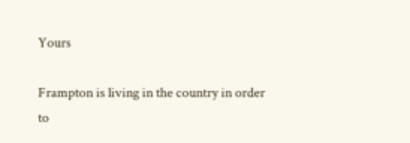Yours

Frampton is living in the country in order to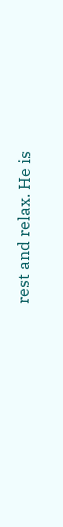rest and relax. He is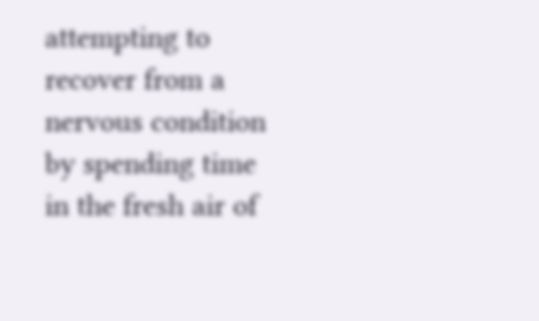attempting to recover from a nervous condition by spending time in the fresh air of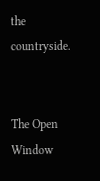the countryside.


The Open Window